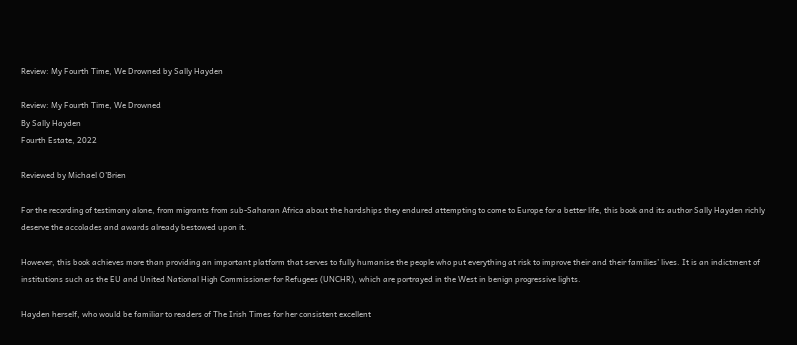Review: My Fourth Time, We Drowned by Sally Hayden

Review: My Fourth Time, We Drowned
By Sally Hayden
Fourth Estate, 2022

Reviewed by Michael O’Brien

For the recording of testimony alone, from migrants from sub-Saharan Africa about the hardships they endured attempting to come to Europe for a better life, this book and its author Sally Hayden richly deserve the accolades and awards already bestowed upon it.

However, this book achieves more than providing an important platform that serves to fully humanise the people who put everything at risk to improve their and their families’ lives. It is an indictment of institutions such as the EU and United National High Commissioner for Refugees (UNCHR), which are portrayed in the West in benign progressive lights.

Hayden herself, who would be familiar to readers of The Irish Times for her consistent excellent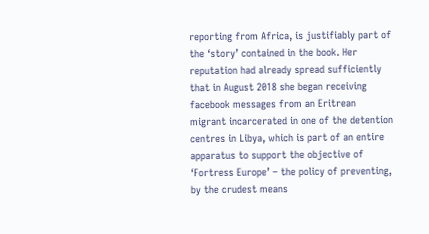reporting from Africa, is justifiably part of the ‘story’ contained in the book. Her reputation had already spread sufficiently that in August 2018 she began receiving facebook messages from an Eritrean migrant incarcerated in one of the detention centres in Libya, which is part of an entire apparatus to support the objective of ‘Fortress Europe’ – the policy of preventing, by the crudest means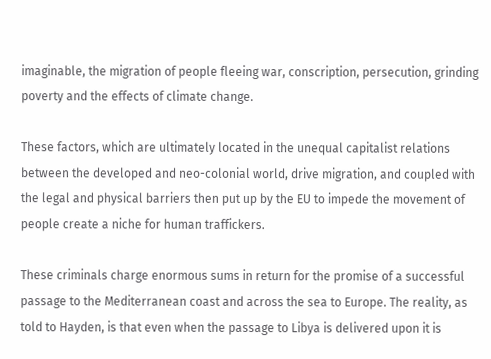imaginable, the migration of people fleeing war, conscription, persecution, grinding poverty and the effects of climate change.

These factors, which are ultimately located in the unequal capitalist relations between the developed and neo-colonial world, drive migration, and coupled with the legal and physical barriers then put up by the EU to impede the movement of people create a niche for human traffickers.

These criminals charge enormous sums in return for the promise of a successful passage to the Mediterranean coast and across the sea to Europe. The reality, as told to Hayden, is that even when the passage to Libya is delivered upon it is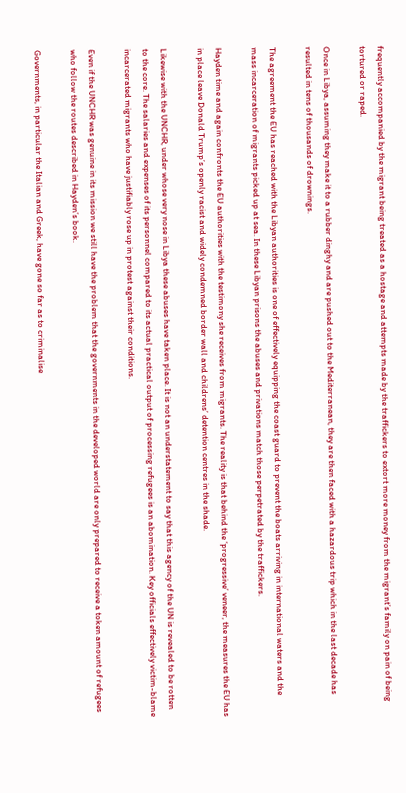frequently accompanied by the migrant being treated as a hostage and attempts made by the traffickers to extort more money from the migrant’s family on pain of being tortured or raped.

Once in Libya, assuming they make it to a rubber dinghy and are pushed out to the Mediterranean, they are then faced with a hazardous trip which in the last decade has resulted in tens of thousands of drownings.

The agreement the EU has reached with the Libyan authorities is one of effectively equipping the coast guard to prevent the boats arriving in international waters and the mass incarceration of migrants picked up at sea. In these Libyan prisons the abuses and privations match those perpetrated by the traffickers.

Hayden time and again confronts the EU authorities with the testimony she receives from migrants. The reality is that behind the ‘progressive’ veneer, the measures the EU has in place leave Donald Trump’s openly racist and widely condemned border wall and childrens’ detention centres in the shade.

Likewise with the UNCHR, under whose very nose in Libya these abuses have taken place. It is not an understatement to say that this agency of the UN is revealed to be rotten to the core. The salaries and expenses of its personnel compared to its actual practical output of processing refugees is an abomination. Key officials effectively victim-blame incarcerated migrants who have justifiably rose up in protest against their conditions.

Even if the UNCHR was genuine in its mission we still have the problem that the governments in the developed world are only prepared to receive a token amount of refugees who follow the routes described in Hayden’s book.

Governments, in particular the Italian and Greek, have gone so far as to criminalise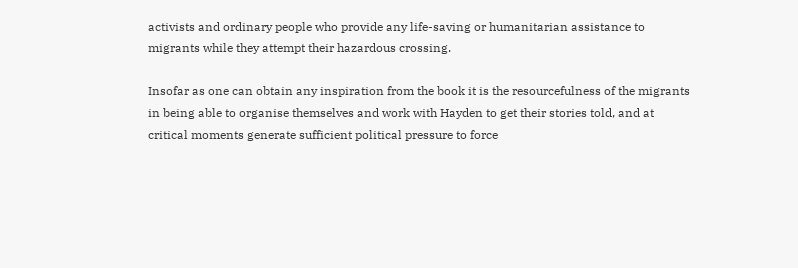activists and ordinary people who provide any life-saving or humanitarian assistance to migrants while they attempt their hazardous crossing.

Insofar as one can obtain any inspiration from the book it is the resourcefulness of the migrants in being able to organise themselves and work with Hayden to get their stories told, and at critical moments generate sufficient political pressure to force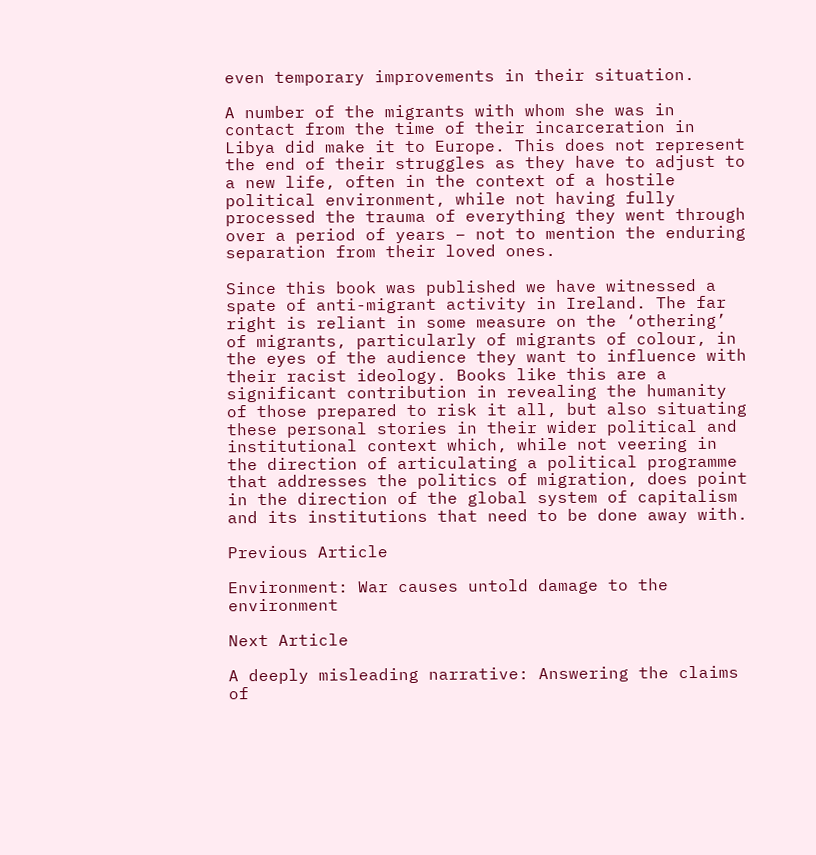even temporary improvements in their situation.

A number of the migrants with whom she was in contact from the time of their incarceration in Libya did make it to Europe. This does not represent the end of their struggles as they have to adjust to a new life, often in the context of a hostile political environment, while not having fully processed the trauma of everything they went through over a period of years – not to mention the enduring separation from their loved ones.

Since this book was published we have witnessed a spate of anti-migrant activity in Ireland. The far right is reliant in some measure on the ‘othering’ of migrants, particularly of migrants of colour, in the eyes of the audience they want to influence with their racist ideology. Books like this are a significant contribution in revealing the humanity of those prepared to risk it all, but also situating these personal stories in their wider political and institutional context which, while not veering in the direction of articulating a political programme that addresses the politics of migration, does point in the direction of the global system of capitalism and its institutions that need to be done away with.

Previous Article

Environment: War causes untold damage to the environment

Next Article

A deeply misleading narrative: Answering the claims of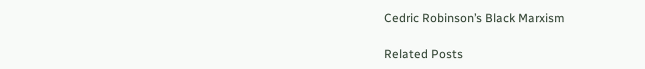Cedric Robinson’s Black Marxism

Related Posts